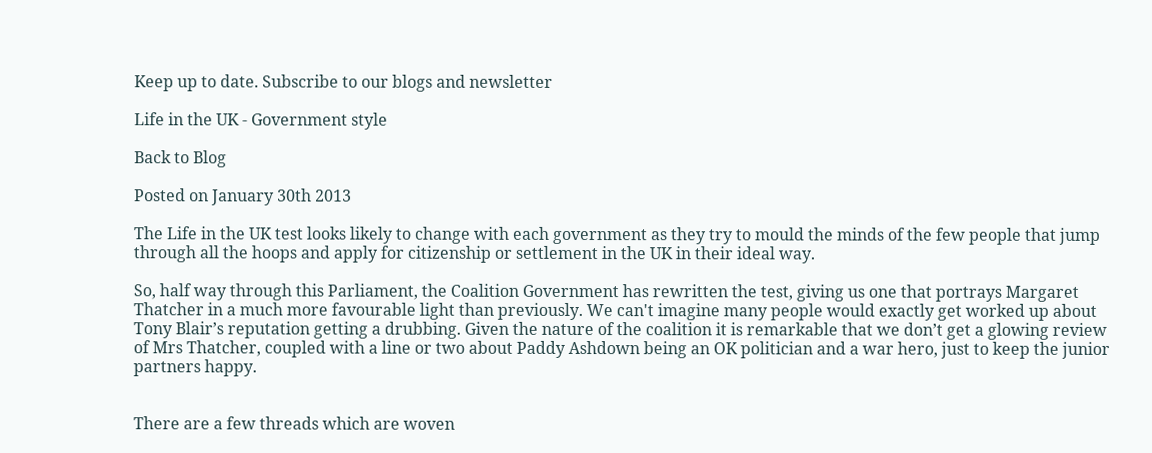Keep up to date. Subscribe to our blogs and newsletter

Life in the UK - Government style

Back to Blog

Posted on January 30th 2013

The Life in the UK test looks likely to change with each government as they try to mould the minds of the few people that jump through all the hoops and apply for citizenship or settlement in the UK in their ideal way.

So, half way through this Parliament, the Coalition Government has rewritten the test, giving us one that portrays Margaret Thatcher in a much more favourable light than previously. We can't imagine many people would exactly get worked up about Tony Blair’s reputation getting a drubbing. Given the nature of the coalition it is remarkable that we don’t get a glowing review of Mrs Thatcher, coupled with a line or two about Paddy Ashdown being an OK politician and a war hero, just to keep the junior partners happy.


There are a few threads which are woven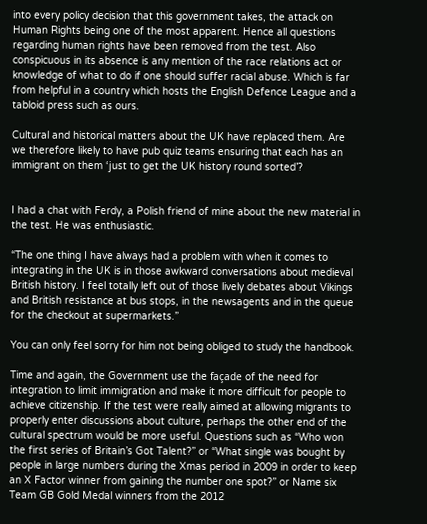into every policy decision that this government takes, the attack on Human Rights being one of the most apparent. Hence all questions regarding human rights have been removed from the test. Also conspicuous in its absence is any mention of the race relations act or knowledge of what to do if one should suffer racial abuse. Which is far from helpful in a country which hosts the English Defence League and a tabloid press such as ours.

Cultural and historical matters about the UK have replaced them. Are we therefore likely to have pub quiz teams ensuring that each has an immigrant on them ‘just to get the UK history round sorted’?


I had a chat with Ferdy, a Polish friend of mine about the new material in the test. He was enthusiastic.

“The one thing I have always had a problem with when it comes to integrating in the UK is in those awkward conversations about medieval British history. I feel totally left out of those lively debates about Vikings and British resistance at bus stops, in the newsagents and in the queue for the checkout at supermarkets.”

You can only feel sorry for him not being obliged to study the handbook.

Time and again, the Government use the façade of the need for integration to limit immigration and make it more difficult for people to achieve citizenship. If the test were really aimed at allowing migrants to properly enter discussions about culture, perhaps the other end of the cultural spectrum would be more useful. Questions such as “Who won the first series of Britain’s Got Talent?” or “What single was bought by people in large numbers during the Xmas period in 2009 in order to keep an X Factor winner from gaining the number one spot?” or Name six Team GB Gold Medal winners from the 2012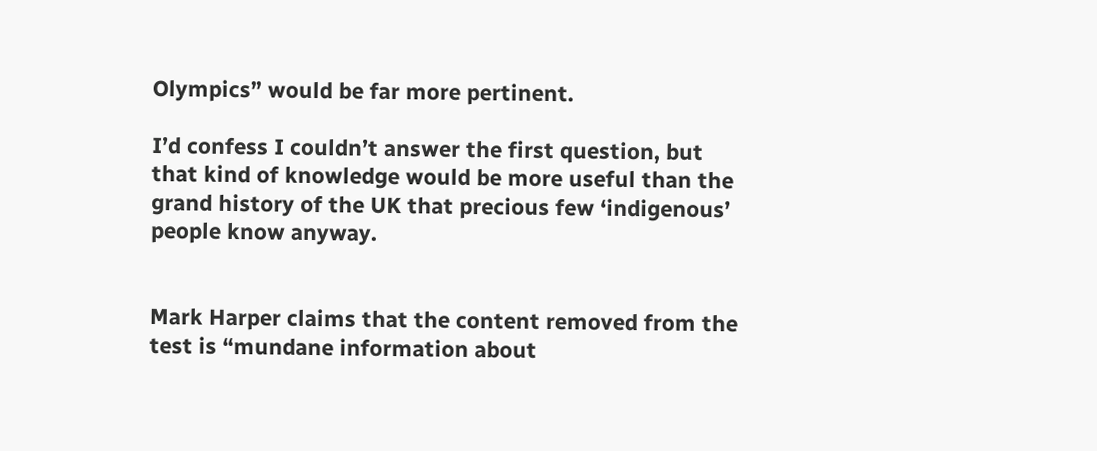Olympics” would be far more pertinent.

I’d confess I couldn’t answer the first question, but that kind of knowledge would be more useful than the grand history of the UK that precious few ‘indigenous’ people know anyway.


Mark Harper claims that the content removed from the test is “mundane information about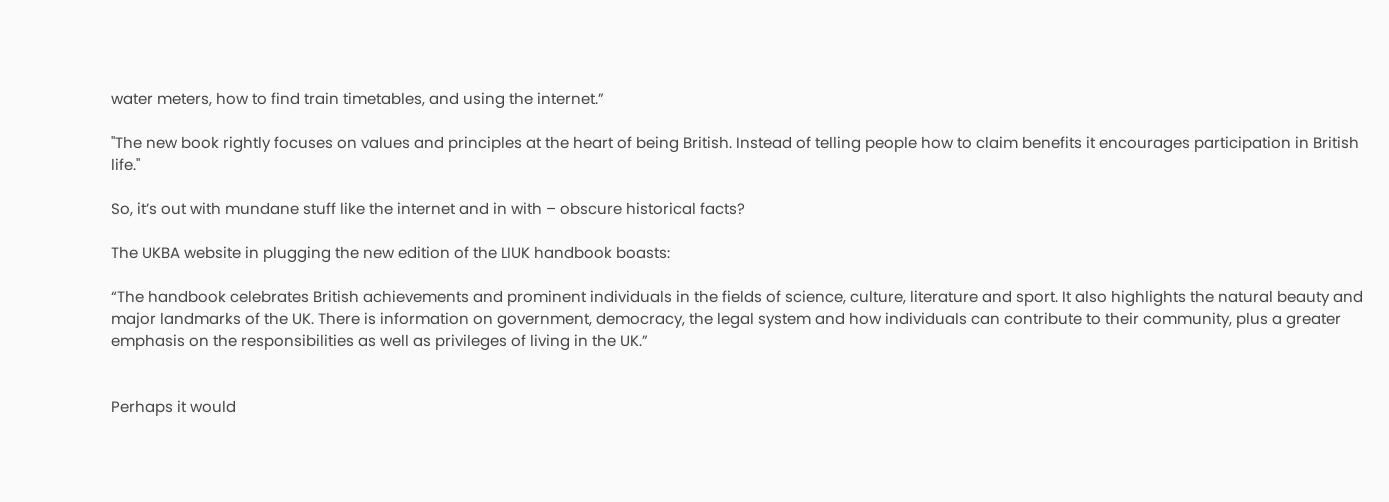water meters, how to find train timetables, and using the internet.”

"The new book rightly focuses on values and principles at the heart of being British. Instead of telling people how to claim benefits it encourages participation in British life."

So, it’s out with mundane stuff like the internet and in with – obscure historical facts?

The UKBA website in plugging the new edition of the LIUK handbook boasts:

“The handbook celebrates British achievements and prominent individuals in the fields of science, culture, literature and sport. It also highlights the natural beauty and major landmarks of the UK. There is information on government, democracy, the legal system and how individuals can contribute to their community, plus a greater emphasis on the responsibilities as well as privileges of living in the UK.”


Perhaps it would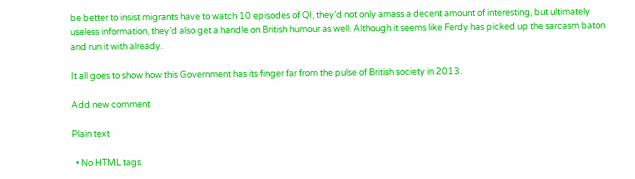be better to insist migrants have to watch 10 episodes of QI, they’d not only amass a decent amount of interesting, but ultimately useless information, they’d also get a handle on British humour as well. Although it seems like Ferdy has picked up the sarcasm baton and run it with already.

It all goes to show how this Government has its finger far from the pulse of British society in 2013.

Add new comment

Plain text

  • No HTML tags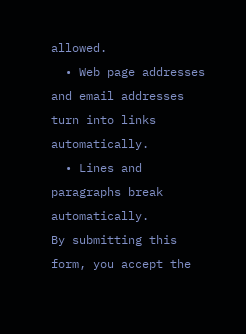allowed.
  • Web page addresses and email addresses turn into links automatically.
  • Lines and paragraphs break automatically.
By submitting this form, you accept the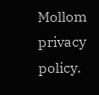Mollom privacy policy.